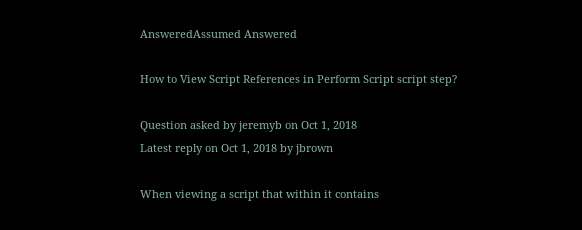AnsweredAssumed Answered

How to View Script References in Perform Script script step?

Question asked by jeremyb on Oct 1, 2018
Latest reply on Oct 1, 2018 by jbrown

When viewing a script that within it contains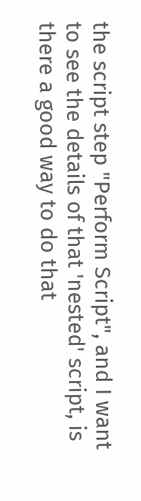the script step "Perform Script", and I want to see the details of that 'nested' script, is there a good way to do that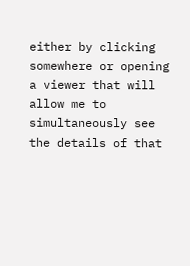either by clicking somewhere or opening a viewer that will allow me to simultaneously see the details of that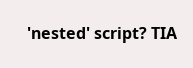'nested' script? TIA